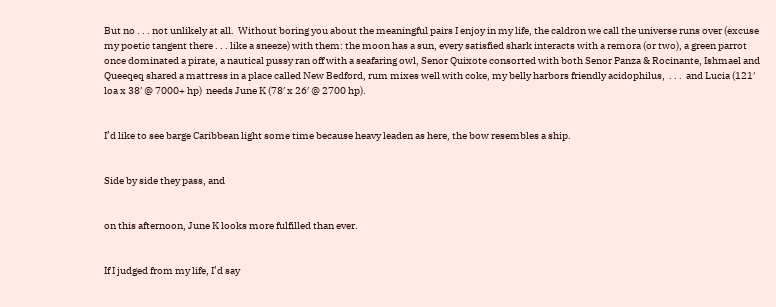But no . . . not unlikely at all.  Without boring you about the meaningful pairs I enjoy in my life, the caldron we call the universe runs over (excuse my poetic tangent there . . . like a sneeze) with them: the moon has a sun, every satisfied shark interacts with a remora (or two), a green parrot once dominated a pirate, a nautical pussy ran off with a seafaring owl, Senor Quixote consorted with both Senor Panza & Rocinante, Ishmael and Queeqeq shared a mattress in a place called New Bedford, rum mixes well with coke, my belly harbors friendly acidophilus,  . . .  and Lucia (121′ loa x 38′ @ 7000+ hp)  needs June K (78′ x 26′ @ 2700 hp).


I’d like to see barge Caribbean light some time because heavy leaden as here, the bow resembles a ship.


Side by side they pass, and


on this afternoon, June K looks more fulfilled than ever.


If I judged from my life, I’d say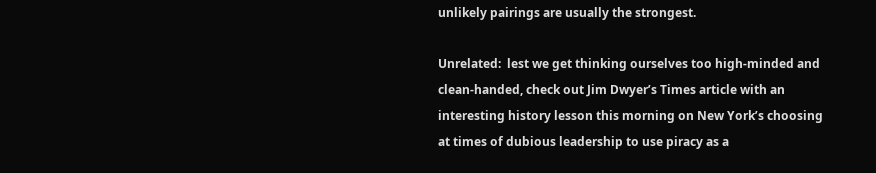unlikely pairings are usually the strongest.

Unrelated:  lest we get thinking ourselves too high-minded and clean-handed, check out Jim Dwyer’s Times article with an interesting history lesson this morning on New York’s choosing at times of dubious leadership to use piracy as a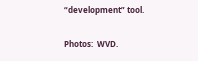“development” tool.

Photos:  WVD.